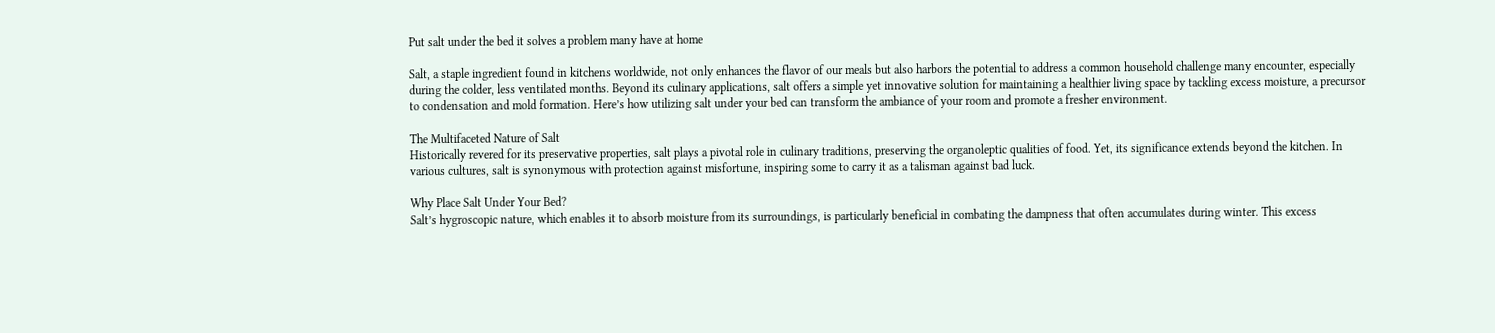Put salt under the bed it solves a problem many have at home

Salt, a staple ingredient found in kitchens worldwide, not only enhances the flavor of our meals but also harbors the potential to address a common household challenge many encounter, especially during the colder, less ventilated months. Beyond its culinary applications, salt offers a simple yet innovative solution for maintaining a healthier living space by tackling excess moisture, a precursor to condensation and mold formation. Here’s how utilizing salt under your bed can transform the ambiance of your room and promote a fresher environment.

The Multifaceted Nature of Salt
Historically revered for its preservative properties, salt plays a pivotal role in culinary traditions, preserving the organoleptic qualities of food. Yet, its significance extends beyond the kitchen. In various cultures, salt is synonymous with protection against misfortune, inspiring some to carry it as a talisman against bad luck.

Why Place Salt Under Your Bed?
Salt’s hygroscopic nature, which enables it to absorb moisture from its surroundings, is particularly beneficial in combating the dampness that often accumulates during winter. This excess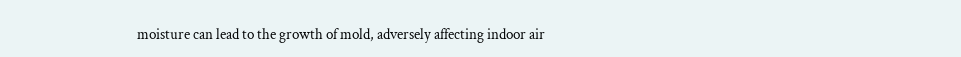moisture can lead to the growth of mold, adversely affecting indoor air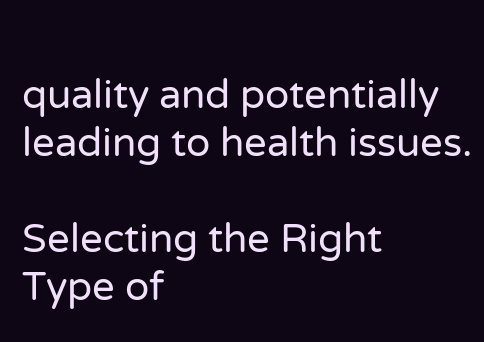quality and potentially leading to health issues.

Selecting the Right Type of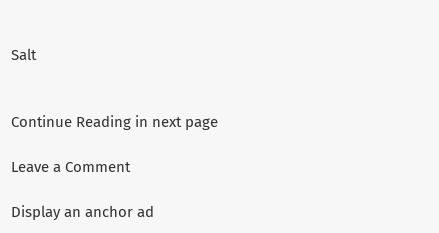Salt


Continue Reading in next page

Leave a Comment

Display an anchor ad